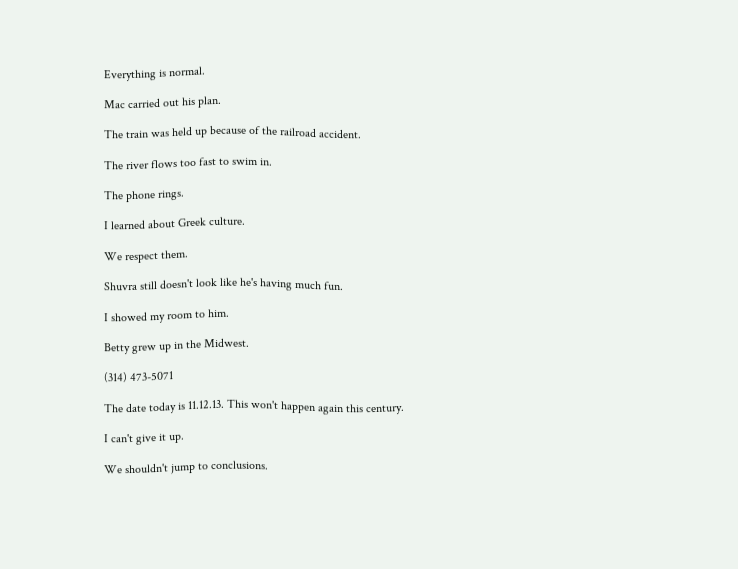Everything is normal.

Mac carried out his plan.

The train was held up because of the railroad accident.

The river flows too fast to swim in.

The phone rings.

I learned about Greek culture.

We respect them.

Shuvra still doesn't look like he's having much fun.

I showed my room to him.

Betty grew up in the Midwest.

(314) 473-5071

The date today is 11.12.13. This won't happen again this century.

I can't give it up.

We shouldn't jump to conclusions.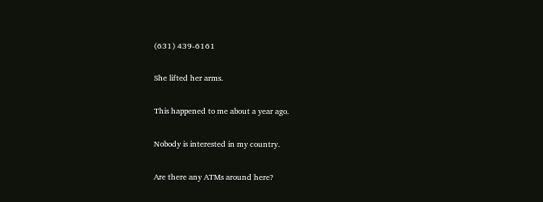(631) 439-6161

She lifted her arms.

This happened to me about a year ago.

Nobody is interested in my country.

Are there any ATMs around here?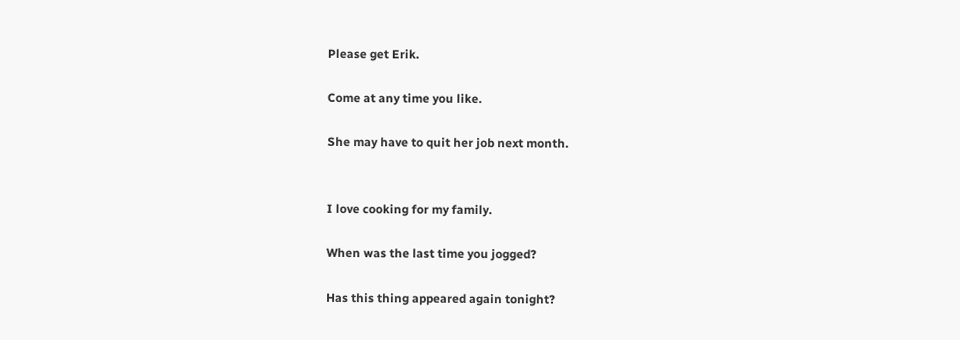Please get Erik.

Come at any time you like.

She may have to quit her job next month.


I love cooking for my family.

When was the last time you jogged?

Has this thing appeared again tonight?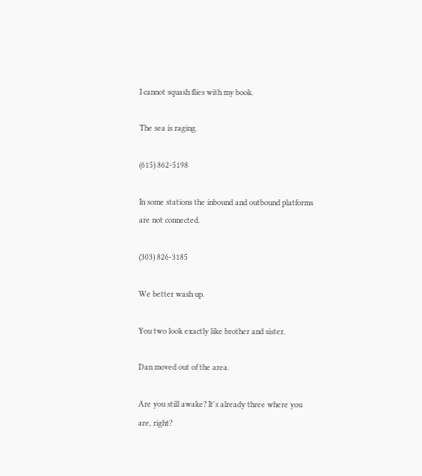I cannot squash flies with my book.

The sea is raging.

(615) 862-5198

In some stations the inbound and outbound platforms are not connected.

(303) 826-3185

We better wash up.

You two look exactly like brother and sister.

Dan moved out of the area.

Are you still awake? It's already three where you are, right?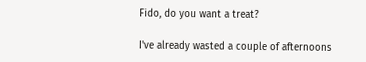Fido, do you want a treat?

I've already wasted a couple of afternoons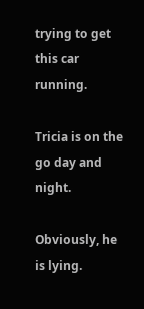trying to get this car running.

Tricia is on the go day and night.

Obviously, he is lying.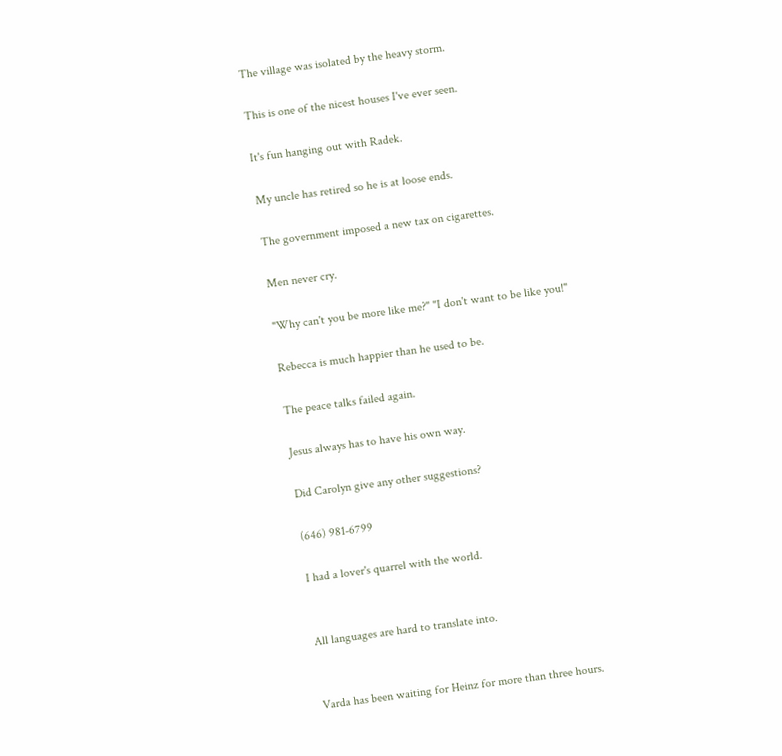The village was isolated by the heavy storm.

This is one of the nicest houses I've ever seen.

It's fun hanging out with Radek.

My uncle has retired so he is at loose ends.

The government imposed a new tax on cigarettes.

Men never cry.

"Why can't you be more like me?" "I don't want to be like you!"

Rebecca is much happier than he used to be.

The peace talks failed again.

Jesus always has to have his own way.

Did Carolyn give any other suggestions?

(646) 981-6799

I had a lover's quarrel with the world.


All languages are hard to translate into.


Varda has been waiting for Heinz for more than three hours.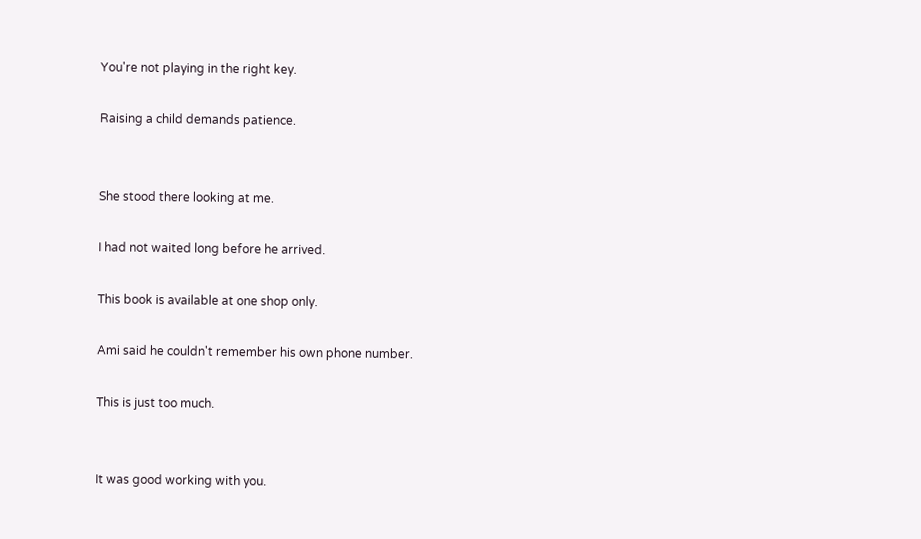You're not playing in the right key.

Raising a child demands patience.


She stood there looking at me.

I had not waited long before he arrived.

This book is available at one shop only.

Ami said he couldn't remember his own phone number.

This is just too much.


It was good working with you.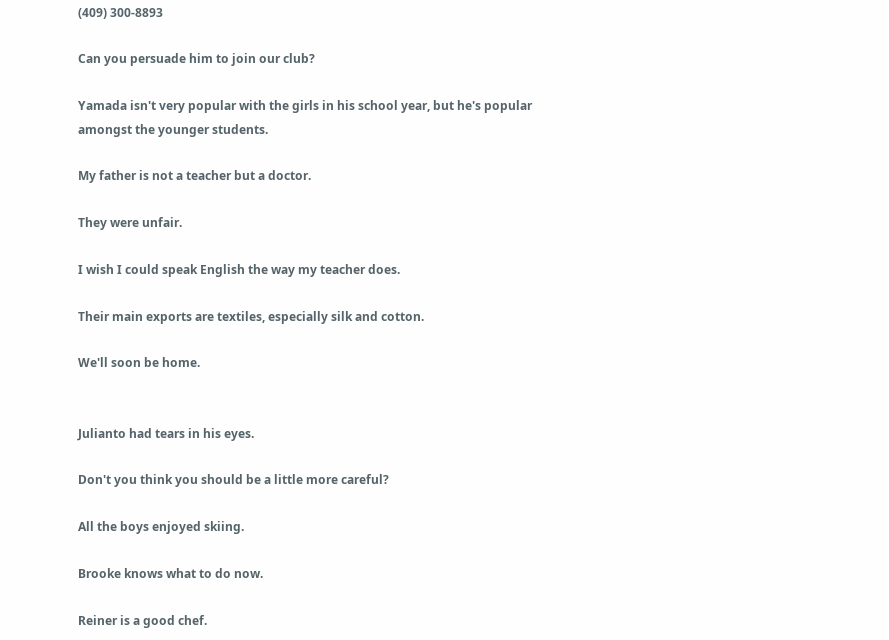(409) 300-8893

Can you persuade him to join our club?

Yamada isn't very popular with the girls in his school year, but he's popular amongst the younger students.

My father is not a teacher but a doctor.

They were unfair.

I wish I could speak English the way my teacher does.

Their main exports are textiles, especially silk and cotton.

We'll soon be home.


Julianto had tears in his eyes.

Don't you think you should be a little more careful?

All the boys enjoyed skiing.

Brooke knows what to do now.

Reiner is a good chef.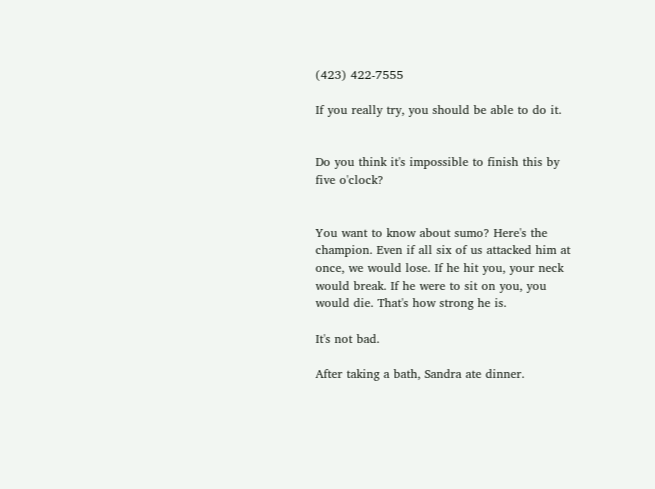(423) 422-7555

If you really try, you should be able to do it.


Do you think it's impossible to finish this by five o'clock?


You want to know about sumo? Here's the champion. Even if all six of us attacked him at once, we would lose. If he hit you, your neck would break. If he were to sit on you, you would die. That's how strong he is.

It's not bad.

After taking a bath, Sandra ate dinner.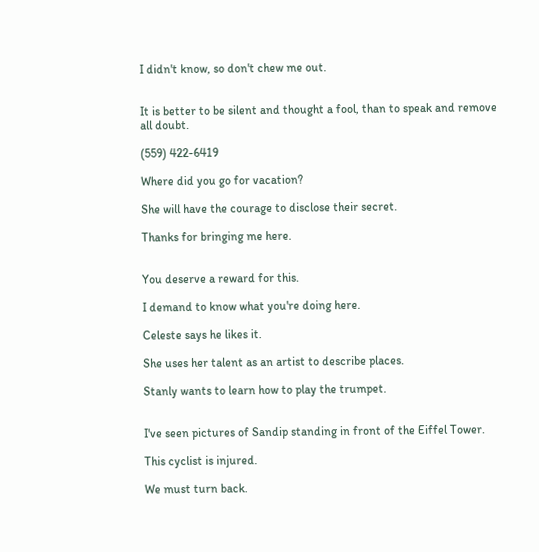I didn't know, so don't chew me out.


It is better to be silent and thought a fool, than to speak and remove all doubt.

(559) 422-6419

Where did you go for vacation?

She will have the courage to disclose their secret.

Thanks for bringing me here.


You deserve a reward for this.

I demand to know what you're doing here.

Celeste says he likes it.

She uses her talent as an artist to describe places.

Stanly wants to learn how to play the trumpet.


I've seen pictures of Sandip standing in front of the Eiffel Tower.

This cyclist is injured.

We must turn back.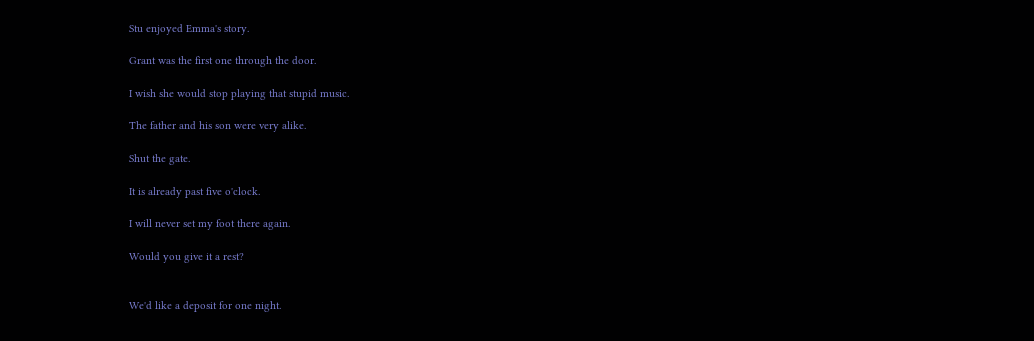Stu enjoyed Emma's story.

Grant was the first one through the door.

I wish she would stop playing that stupid music.

The father and his son were very alike.

Shut the gate.

It is already past five o'clock.

I will never set my foot there again.

Would you give it a rest?


We'd like a deposit for one night.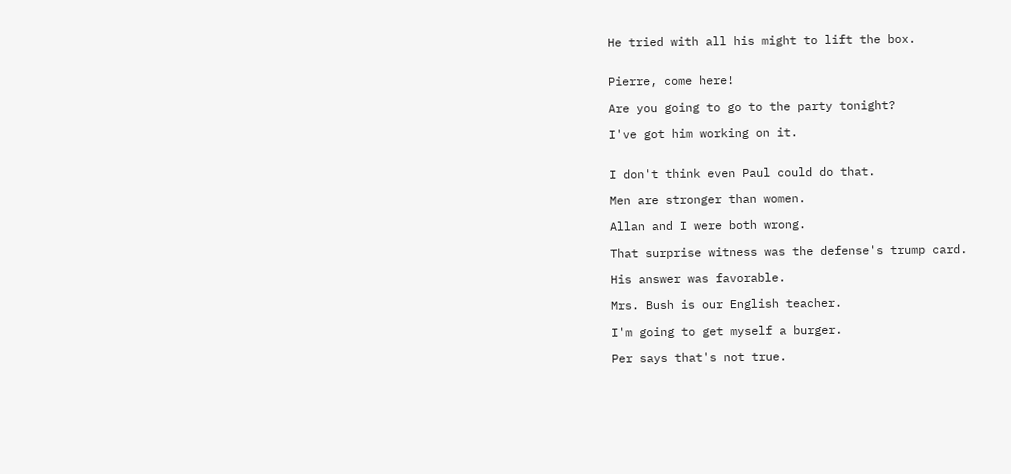He tried with all his might to lift the box.


Pierre, come here!

Are you going to go to the party tonight?

I've got him working on it.


I don't think even Paul could do that.

Men are stronger than women.

Allan and I were both wrong.

That surprise witness was the defense's trump card.

His answer was favorable.

Mrs. Bush is our English teacher.

I'm going to get myself a burger.

Per says that's not true.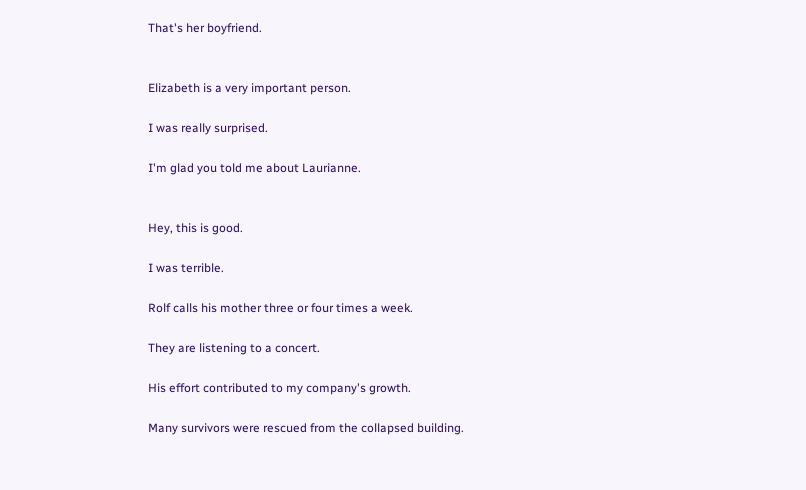That's her boyfriend.


Elizabeth is a very important person.

I was really surprised.

I'm glad you told me about Laurianne.


Hey, this is good.

I was terrible.

Rolf calls his mother three or four times a week.

They are listening to a concert.

His effort contributed to my company's growth.

Many survivors were rescued from the collapsed building.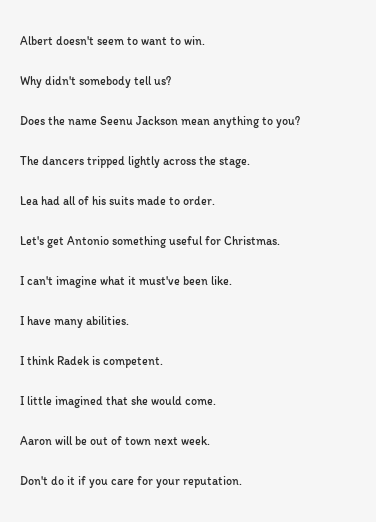Albert doesn't seem to want to win.

Why didn't somebody tell us?

Does the name Seenu Jackson mean anything to you?

The dancers tripped lightly across the stage.

Lea had all of his suits made to order.

Let's get Antonio something useful for Christmas.

I can't imagine what it must've been like.

I have many abilities.

I think Radek is competent.

I little imagined that she would come.

Aaron will be out of town next week.

Don't do it if you care for your reputation.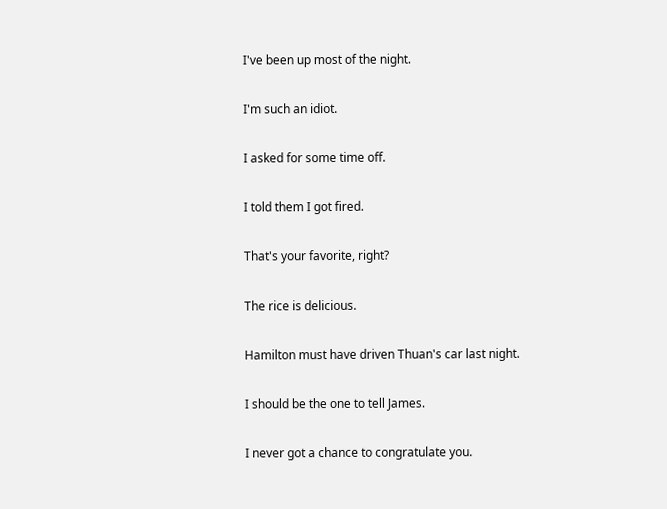I've been up most of the night.

I'm such an idiot.

I asked for some time off.

I told them I got fired.

That's your favorite, right?

The rice is delicious.

Hamilton must have driven Thuan's car last night.

I should be the one to tell James.

I never got a chance to congratulate you.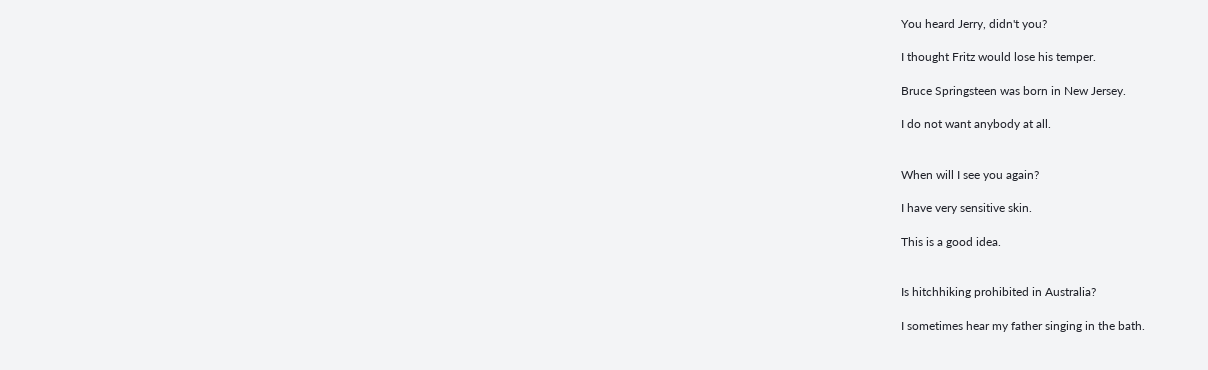You heard Jerry, didn't you?

I thought Fritz would lose his temper.

Bruce Springsteen was born in New Jersey.

I do not want anybody at all.


When will I see you again?

I have very sensitive skin.

This is a good idea.


Is hitchhiking prohibited in Australia?

I sometimes hear my father singing in the bath.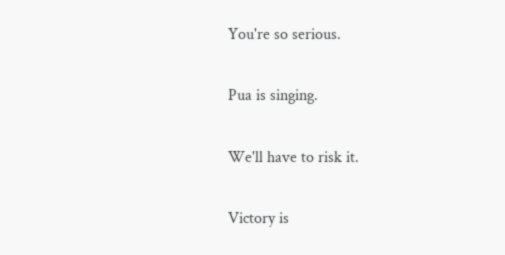You're so serious.

Pua is singing.

We'll have to risk it.

Victory is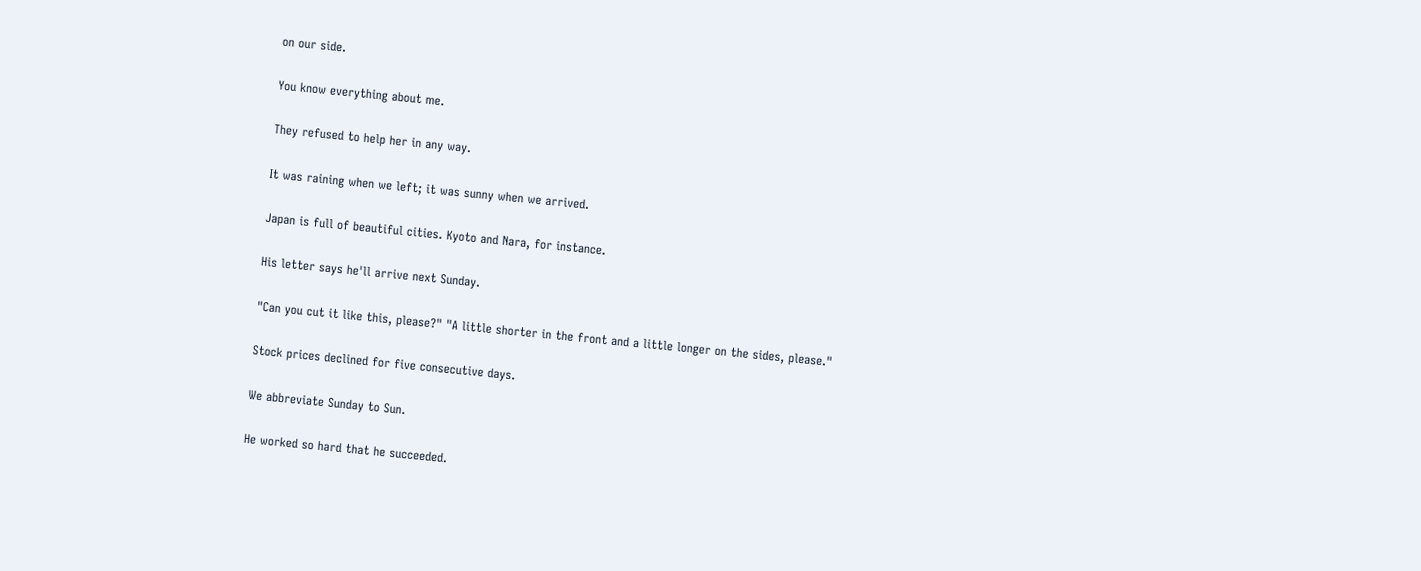on our side.

You know everything about me.

They refused to help her in any way.

It was raining when we left; it was sunny when we arrived.

Japan is full of beautiful cities. Kyoto and Nara, for instance.

His letter says he'll arrive next Sunday.

"Can you cut it like this, please?" "A little shorter in the front and a little longer on the sides, please."

Stock prices declined for five consecutive days.

We abbreviate Sunday to Sun.

He worked so hard that he succeeded.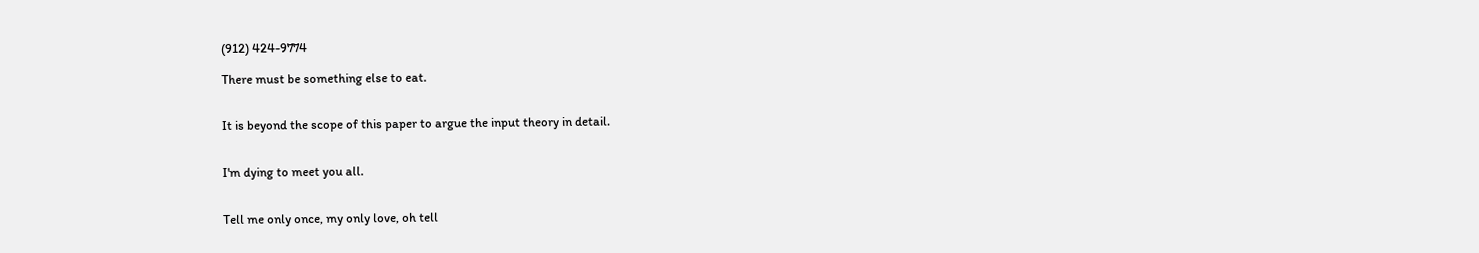(912) 424-9774

There must be something else to eat.


It is beyond the scope of this paper to argue the input theory in detail.


I'm dying to meet you all.


Tell me only once, my only love, oh tell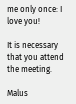me only once: I love you!

It is necessary that you attend the meeting.

Malus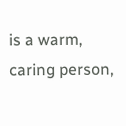is a warm, caring person,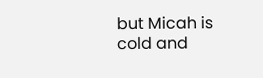but Micah is cold and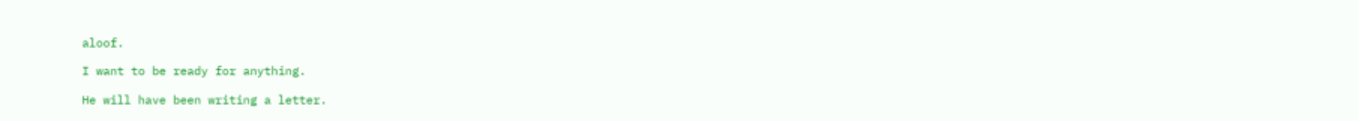aloof.

I want to be ready for anything.

He will have been writing a letter.